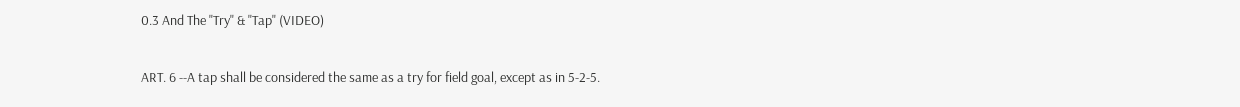0.3 And The "Try" & "Tap" (VIDEO)

ART. 6 --A tap shall be considered the same as a try for field goal, except as in 5-2-5.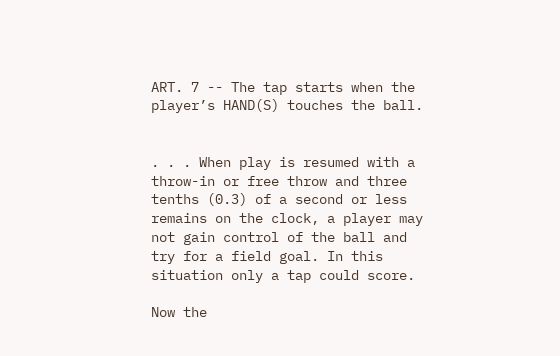ART. 7 -- The tap starts when the player’s HAND(S) touches the ball.


. . . When play is resumed with a throw-in or free throw and three tenths (0.3) of a second or less remains on the clock, a player may not gain control of the ball and try for a field goal. In this situation only a tap could score.

Now the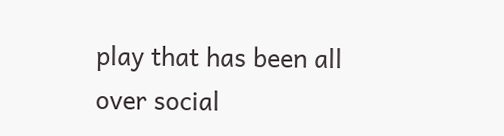play that has been all over social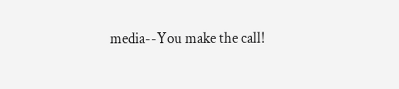media--You make the call!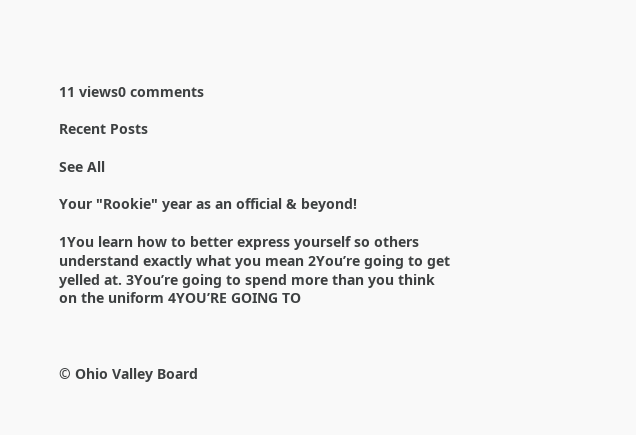11 views0 comments

Recent Posts

See All

Your "Rookie" year as an official & beyond!

1You learn how to better express yourself so others understand exactly what you mean 2You’re going to get yelled at. 3You’re going to spend more than you think on the uniform 4YOU’RE GOING TO



© Ohio Valley Board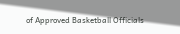of Approved Basketball Officials